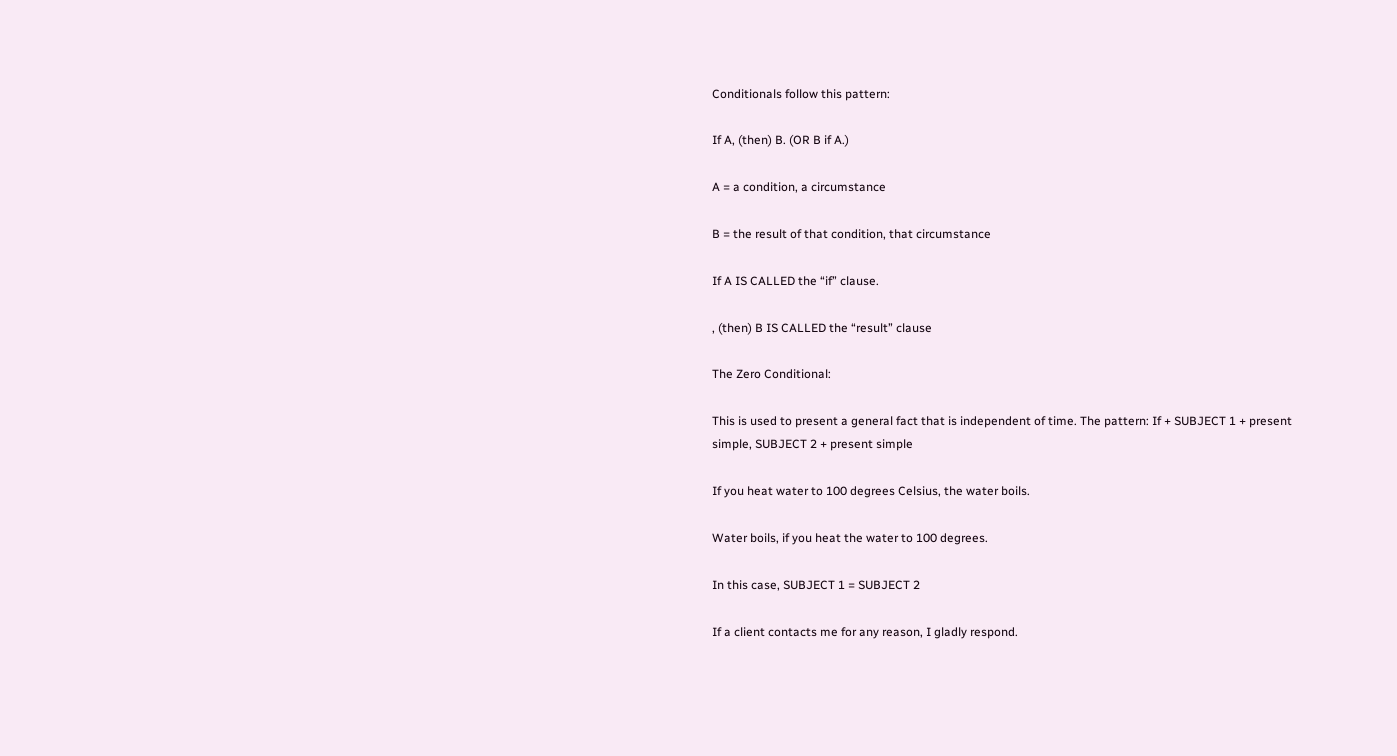Conditionals follow this pattern:

If A, (then) B. (OR B if A.)

A = a condition, a circumstance

B = the result of that condition, that circumstance

If A IS CALLED the “if” clause.

, (then) B IS CALLED the “result” clause

The Zero Conditional:

This is used to present a general fact that is independent of time. The pattern: If + SUBJECT 1 + present simple, SUBJECT 2 + present simple

If you heat water to 100 degrees Celsius, the water boils.

Water boils, if you heat the water to 100 degrees.

In this case, SUBJECT 1 = SUBJECT 2

If a client contacts me for any reason, I gladly respond.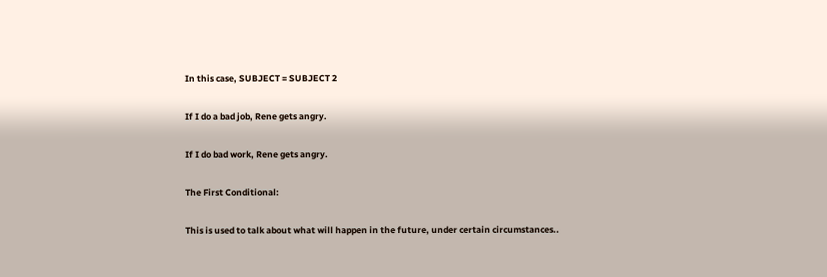In this case, SUBJECT = SUBJECT 2

If I do a bad job, Rene gets angry.

If I do bad work, Rene gets angry.

The First Conditional:

This is used to talk about what will happen in the future, under certain circumstances..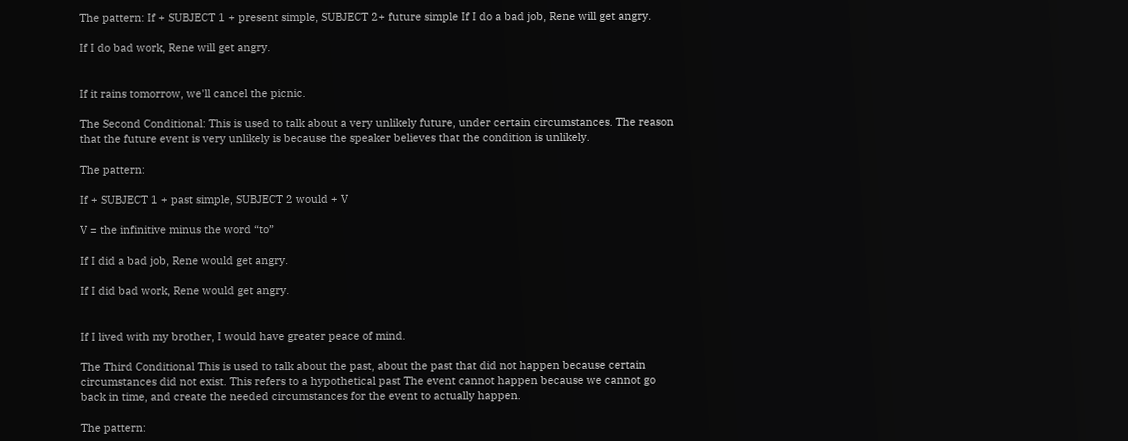The pattern: If + SUBJECT 1 + present simple, SUBJECT 2+ future simple If I do a bad job, Rene will get angry.

If I do bad work, Rene will get angry.


If it rains tomorrow, we'll cancel the picnic.

The Second Conditional: This is used to talk about a very unlikely future, under certain circumstances. The reason that the future event is very unlikely is because the speaker believes that the condition is unlikely.

The pattern:

If + SUBJECT 1 + past simple, SUBJECT 2 would + V

V = the infinitive minus the word “to”

If I did a bad job, Rene would get angry.

If I did bad work, Rene would get angry.


If I lived with my brother, I would have greater peace of mind.

The Third Conditional This is used to talk about the past, about the past that did not happen because certain circumstances did not exist. This refers to a hypothetical past The event cannot happen because we cannot go back in time, and create the needed circumstances for the event to actually happen.

The pattern: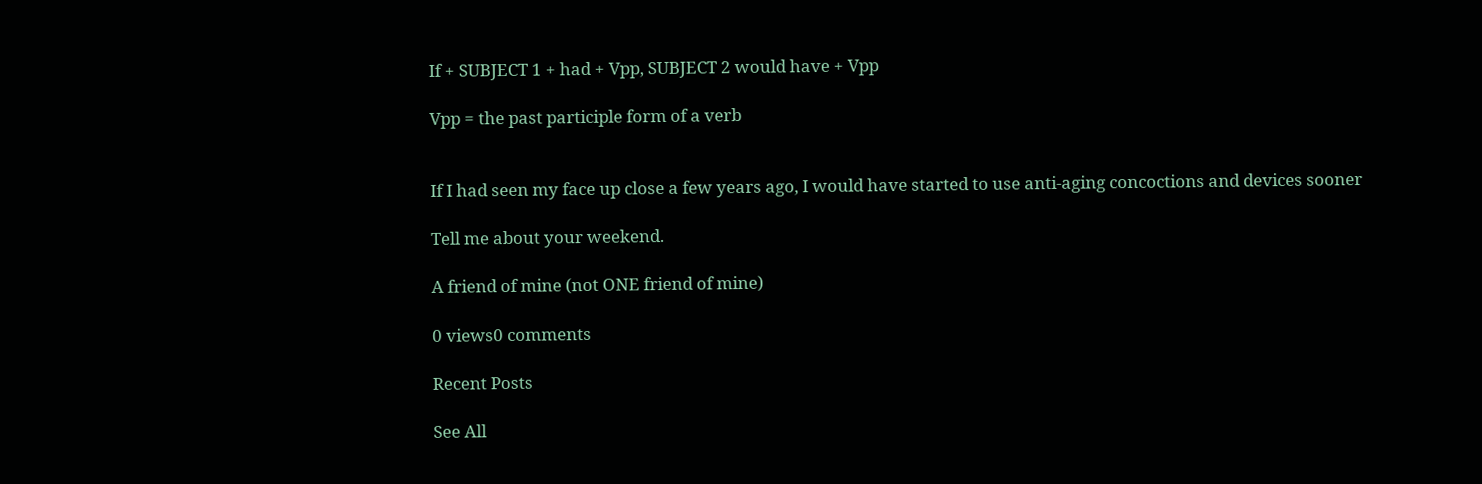If + SUBJECT 1 + had + Vpp, SUBJECT 2 would have + Vpp

Vpp = the past participle form of a verb


If I had seen my face up close a few years ago, I would have started to use anti-aging concoctions and devices sooner

Tell me about your weekend.

A friend of mine (not ONE friend of mine)

0 views0 comments

Recent Posts

See All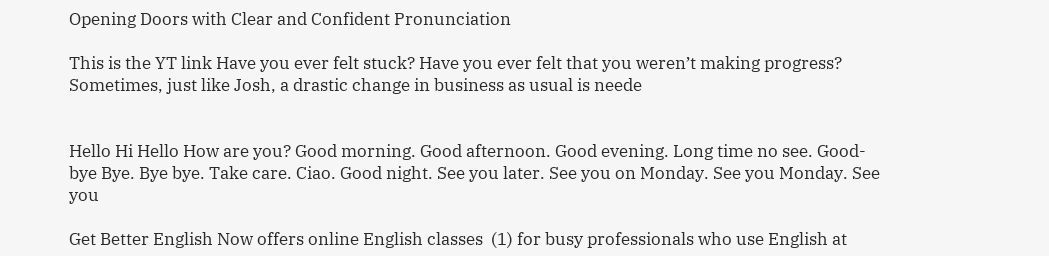Opening Doors with Clear and Confident Pronunciation

This is the YT link Have you ever felt stuck? Have you ever felt that you weren’t making progress? Sometimes, just like Josh, a drastic change in business as usual is neede


Hello Hi Hello How are you? Good morning. Good afternoon. Good evening. Long time no see. Good-bye Bye. Bye bye. Take care. Ciao. Good night. See you later. See you on Monday. See you Monday. See you

Get Better English Now offers online English classes  (1) for busy professionals who use English at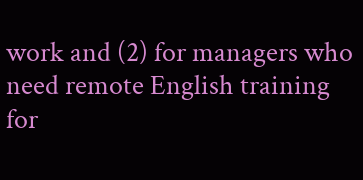work and (2) for managers who need remote English training for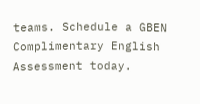teams. Schedule a GBEN Complimentary English Assessment today.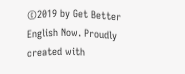©2019 by Get Better English Now. Proudly created with